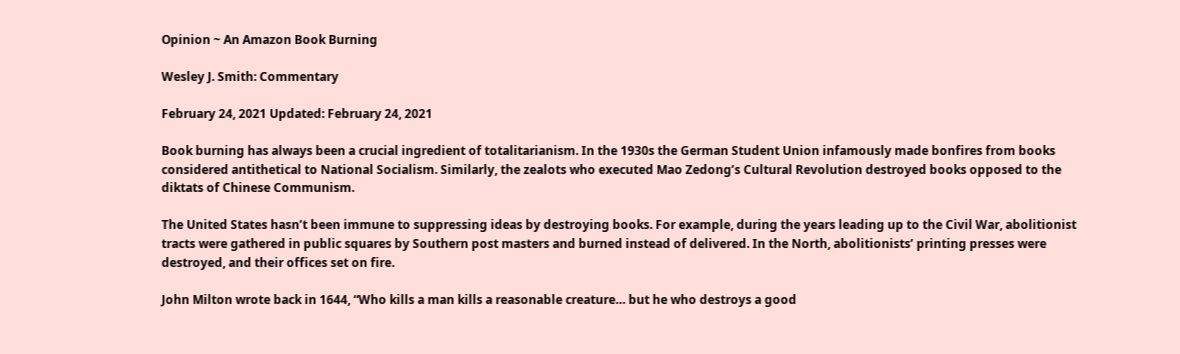Opinion ~ An Amazon Book Burning

Wesley J. Smith: Commentary

February 24, 2021 Updated: February 24, 2021

Book burning has always been a crucial ingredient of totalitarianism. In the 1930s the German Student Union infamously made bonfires from books considered antithetical to National Socialism. Similarly, the zealots who executed Mao Zedong’s Cultural Revolution destroyed books opposed to the diktats of Chinese Communism.

The United States hasn’t been immune to suppressing ideas by destroying books. For example, during the years leading up to the Civil War, abolitionist tracts were gathered in public squares by Southern post masters and burned instead of delivered. In the North, abolitionists’ printing presses were destroyed, and their offices set on fire.

John Milton wrote back in 1644, “Who kills a man kills a reasonable creature… but he who destroys a good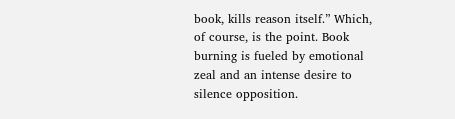book, kills reason itself.” Which, of course, is the point. Book burning is fueled by emotional zeal and an intense desire to silence opposition.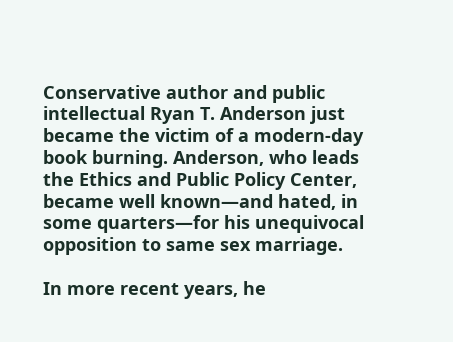Conservative author and public intellectual Ryan T. Anderson just became the victim of a modern-day book burning. Anderson, who leads the Ethics and Public Policy Center, became well known—and hated, in some quarters—for his unequivocal opposition to same sex marriage.

In more recent years, he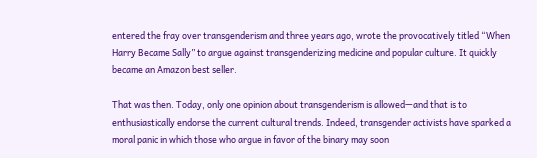entered the fray over transgenderism and three years ago, wrote the provocatively titled “When Harry Became Sally” to argue against transgenderizing medicine and popular culture. It quickly became an Amazon best seller.

That was then. Today, only one opinion about transgenderism is allowed—and that is to enthusiastically endorse the current cultural trends. Indeed, transgender activists have sparked a moral panic in which those who argue in favor of the binary may soon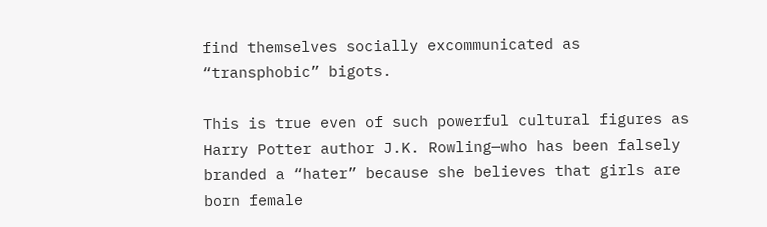find themselves socially excommunicated as “transphobic” bigots.

This is true even of such powerful cultural figures as Harry Potter author J.K. Rowling—who has been falsely branded a “hater” because she believes that girls are born female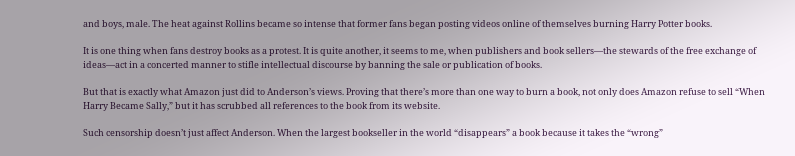and boys, male. The heat against Rollins became so intense that former fans began posting videos online of themselves burning Harry Potter books.

It is one thing when fans destroy books as a protest. It is quite another, it seems to me, when publishers and book sellers—the stewards of the free exchange of ideas—act in a concerted manner to stifle intellectual discourse by banning the sale or publication of books.

But that is exactly what Amazon just did to Anderson’s views. Proving that there’s more than one way to burn a book, not only does Amazon refuse to sell “When Harry Became Sally,” but it has scrubbed all references to the book from its website.

Such censorship doesn’t just affect Anderson. When the largest bookseller in the world “disappears” a book because it takes the “wrong”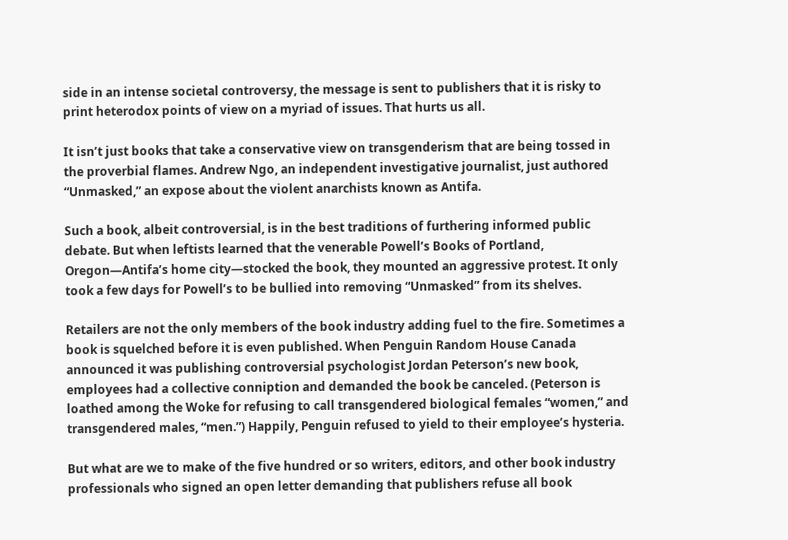side in an intense societal controversy, the message is sent to publishers that it is risky to print heterodox points of view on a myriad of issues. That hurts us all.

It isn’t just books that take a conservative view on transgenderism that are being tossed in the proverbial flames. Andrew Ngo, an independent investigative journalist, just authored “Unmasked,” an expose about the violent anarchists known as Antifa.

Such a book, albeit controversial, is in the best traditions of furthering informed public debate. But when leftists learned that the venerable Powell’s Books of Portland, Oregon—Antifa’s home city—stocked the book, they mounted an aggressive protest. It only took a few days for Powell’s to be bullied into removing “Unmasked” from its shelves.

Retailers are not the only members of the book industry adding fuel to the fire. Sometimes a book is squelched before it is even published. When Penguin Random House Canada announced it was publishing controversial psychologist Jordan Peterson’s new book, employees had a collective conniption and demanded the book be canceled. (Peterson is loathed among the Woke for refusing to call transgendered biological females “women,” and transgendered males, “men.”) Happily, Penguin refused to yield to their employee’s hysteria.

But what are we to make of the five hundred or so writers, editors, and other book industry professionals who signed an open letter demanding that publishers refuse all book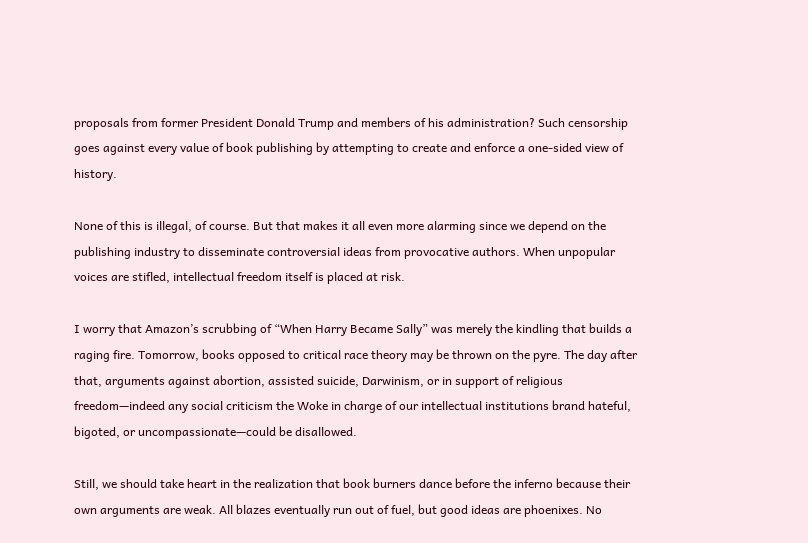proposals from former President Donald Trump and members of his administration? Such censorship goes against every value of book publishing by attempting to create and enforce a one-sided view of history.

None of this is illegal, of course. But that makes it all even more alarming since we depend on the publishing industry to disseminate controversial ideas from provocative authors. When unpopular voices are stifled, intellectual freedom itself is placed at risk.

I worry that Amazon’s scrubbing of “When Harry Became Sally” was merely the kindling that builds a raging fire. Tomorrow, books opposed to critical race theory may be thrown on the pyre. The day after that, arguments against abortion, assisted suicide, Darwinism, or in support of religious freedom—indeed any social criticism the Woke in charge of our intellectual institutions brand hateful, bigoted, or uncompassionate—could be disallowed.

Still, we should take heart in the realization that book burners dance before the inferno because their own arguments are weak. All blazes eventually run out of fuel, but good ideas are phoenixes. No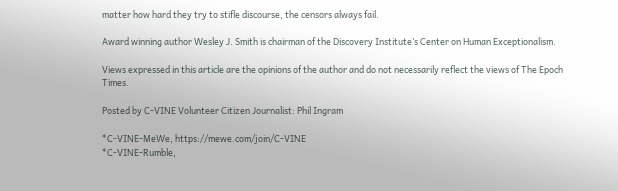matter how hard they try to stifle discourse, the censors always fail.

Award winning author Wesley J. Smith is chairman of the Discovery Institute’s Center on Human Exceptionalism.

Views expressed in this article are the opinions of the author and do not necessarily reflect the views of The Epoch Times.

Posted by C-VINE Volunteer Citizen Journalist: Phil Ingram

*C-VINE-MeWe, https://mewe.com/join/C-VINE
*C-VINE-Rumble,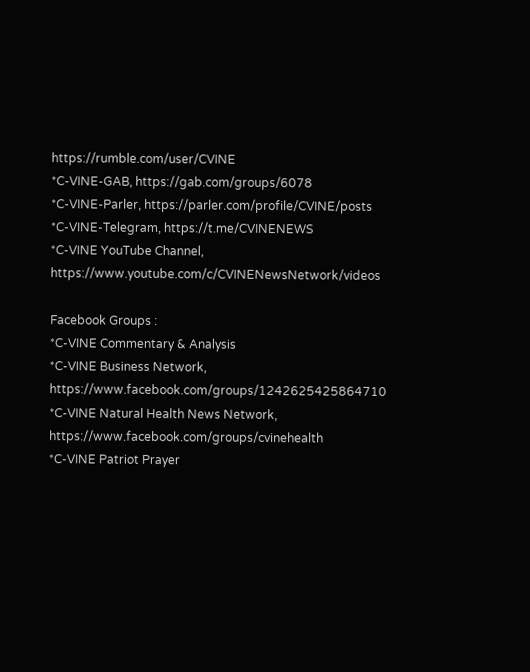https://rumble.com/user/CVINE
*C-VINE-GAB, https://gab.com/groups/6078
*C-VINE-Parler, https://parler.com/profile/CVINE/posts
*C-VINE-Telegram, https://t.me/CVINENEWS
*C-VINE YouTube Channel, https://www.youtube.com/c/CVINENewsNetwork/videos

Facebook Groups :
*C-VINE Commentary & Analysis
*C-VINE Business Network, https://www.facebook.com/groups/1242625425864710
*C-VINE Natural Health News Network, https://www.facebook.com/groups/cvinehealth
*C-VINE Patriot Prayer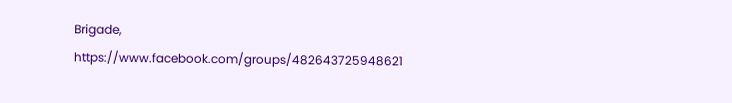Brigade, https://www.facebook.com/groups/482643725948621